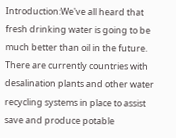Introduction:We've all heard that fresh drinking water is going to be much better than oil in the future. There are currently countries with desalination plants and other water recycling systems in place to assist save and produce potable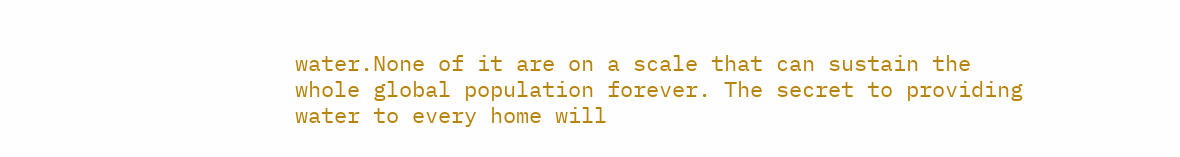water.None of it are on a scale that can sustain the whole global population forever. The secret to providing water to every home will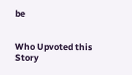be


Who Upvoted this Story